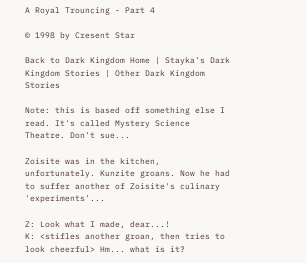A Royal Trouncing - Part 4

© 1998 by Cresent Star

Back to Dark Kingdom Home | Stayka's Dark Kingdom Stories | Other Dark Kingdom Stories

Note: this is based off something else I read. It's called Mystery Science Theatre. Don't sue...

Zoisite was in the kitchen, unfortunately. Kunzite groans. Now he had to suffer another of Zoisite's culinary 'experiments'...

Z: Look what I made, dear...!
K: <stifles another groan, then tries to look cheerful> Hm... what is it?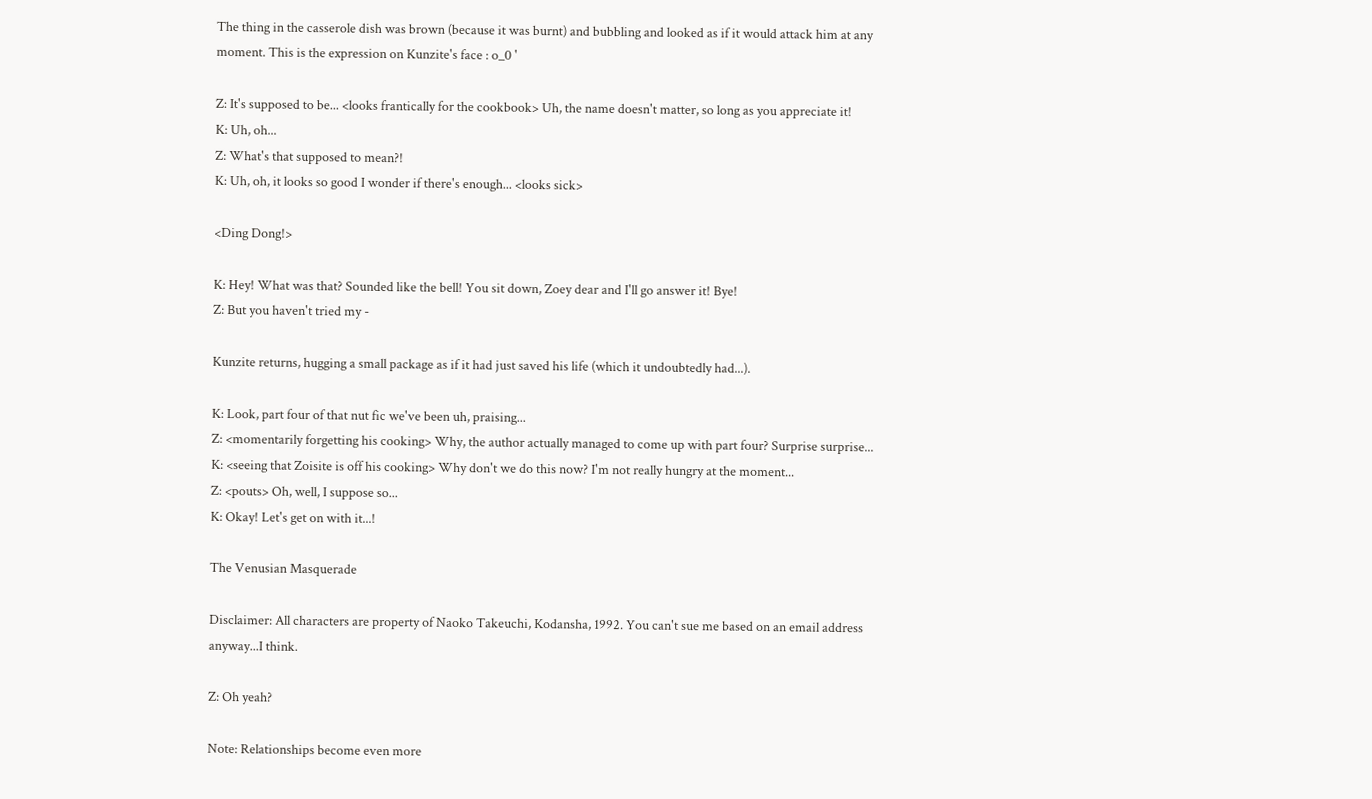The thing in the casserole dish was brown (because it was burnt) and bubbling and looked as if it would attack him at any moment. This is the expression on Kunzite's face : o_0 '

Z: It's supposed to be... <looks frantically for the cookbook> Uh, the name doesn't matter, so long as you appreciate it!
K: Uh, oh...
Z: What's that supposed to mean?!
K: Uh, oh, it looks so good I wonder if there's enough... <looks sick>

<Ding Dong!>

K: Hey! What was that? Sounded like the bell! You sit down, Zoey dear and I'll go answer it! Bye!
Z: But you haven't tried my -

Kunzite returns, hugging a small package as if it had just saved his life (which it undoubtedly had...).

K: Look, part four of that nut fic we've been uh, praising...
Z: <momentarily forgetting his cooking> Why, the author actually managed to come up with part four? Surprise surprise...
K: <seeing that Zoisite is off his cooking> Why don't we do this now? I'm not really hungry at the moment...
Z: <pouts> Oh, well, I suppose so...
K: Okay! Let's get on with it...!

The Venusian Masquerade

Disclaimer: All characters are property of Naoko Takeuchi, Kodansha, 1992. You can't sue me based on an email address anyway...I think.

Z: Oh yeah?

Note: Relationships become even more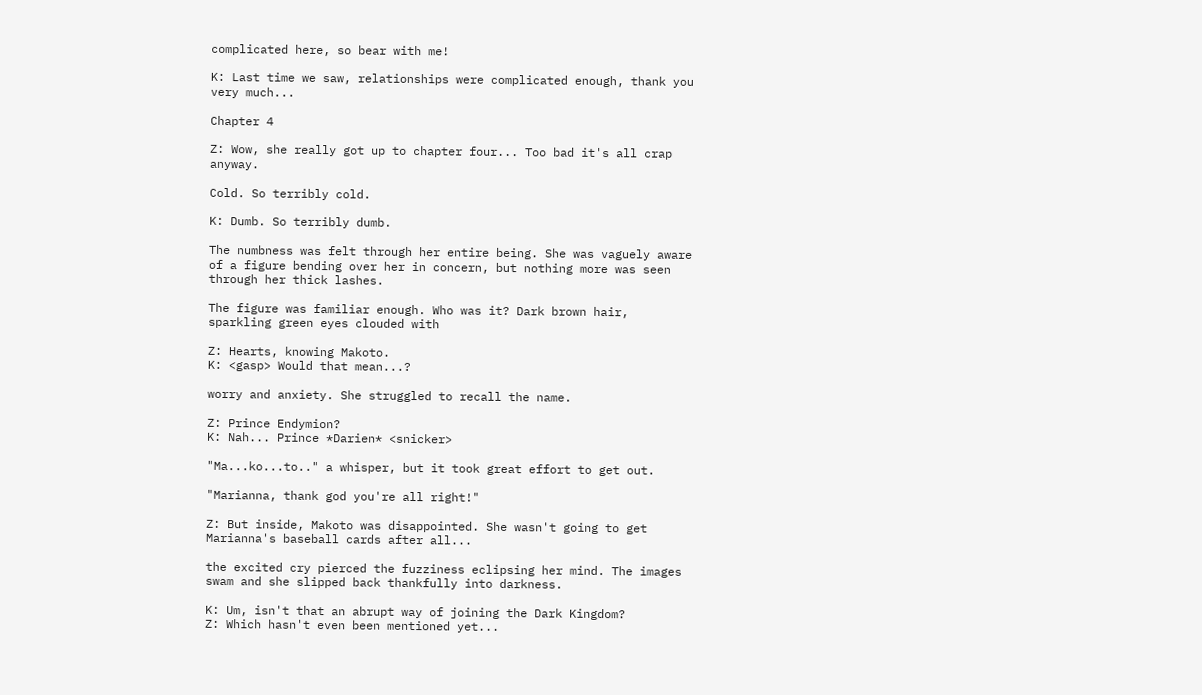complicated here, so bear with me!

K: Last time we saw, relationships were complicated enough, thank you very much...

Chapter 4

Z: Wow, she really got up to chapter four... Too bad it's all crap anyway.

Cold. So terribly cold.

K: Dumb. So terribly dumb.

The numbness was felt through her entire being. She was vaguely aware of a figure bending over her in concern, but nothing more was seen through her thick lashes.

The figure was familiar enough. Who was it? Dark brown hair, sparkling green eyes clouded with

Z: Hearts, knowing Makoto.
K: <gasp> Would that mean...?

worry and anxiety. She struggled to recall the name.

Z: Prince Endymion?
K: Nah... Prince *Darien* <snicker>

"Ma...ko...to.." a whisper, but it took great effort to get out.

"Marianna, thank god you're all right!"

Z: But inside, Makoto was disappointed. She wasn't going to get Marianna's baseball cards after all...

the excited cry pierced the fuzziness eclipsing her mind. The images swam and she slipped back thankfully into darkness.

K: Um, isn't that an abrupt way of joining the Dark Kingdom?
Z: Which hasn't even been mentioned yet...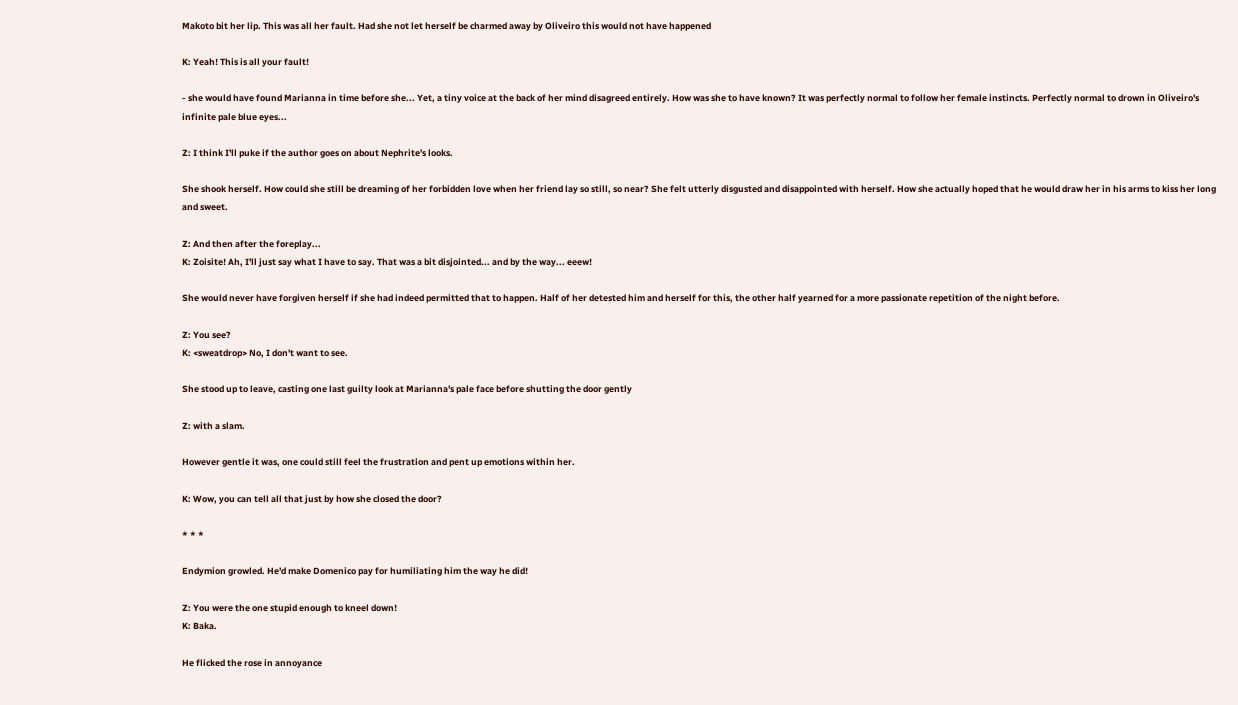Makoto bit her lip. This was all her fault. Had she not let herself be charmed away by Oliveiro this would not have happened

K: Yeah! This is all your fault!

- she would have found Marianna in time before she... Yet, a tiny voice at the back of her mind disagreed entirely. How was she to have known? It was perfectly normal to follow her female instincts. Perfectly normal to drown in Oliveiro's infinite pale blue eyes...

Z: I think I'll puke if the author goes on about Nephrite's looks.

She shook herself. How could she still be dreaming of her forbidden love when her friend lay so still, so near? She felt utterly disgusted and disappointed with herself. How she actually hoped that he would draw her in his arms to kiss her long and sweet.

Z: And then after the foreplay...
K: Zoisite! Ah, I'll just say what I have to say. That was a bit disjointed... and by the way... eeew!

She would never have forgiven herself if she had indeed permitted that to happen. Half of her detested him and herself for this, the other half yearned for a more passionate repetition of the night before.

Z: You see?
K: <sweatdrop> No, I don't want to see.

She stood up to leave, casting one last guilty look at Marianna's pale face before shutting the door gently

Z: with a slam.

However gentle it was, one could still feel the frustration and pent up emotions within her.

K: Wow, you can tell all that just by how she closed the door?

* * *

Endymion growled. He'd make Domenico pay for humiliating him the way he did!

Z: You were the one stupid enough to kneel down!
K: Baka.

He flicked the rose in annoyance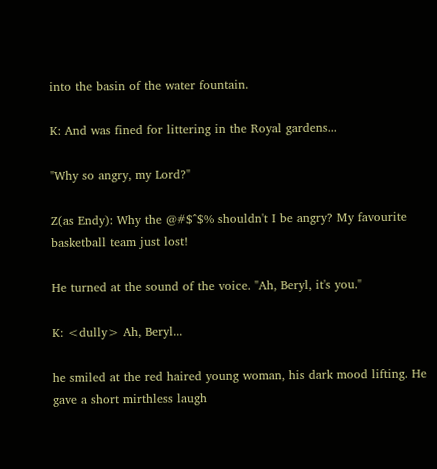into the basin of the water fountain.

K: And was fined for littering in the Royal gardens...

"Why so angry, my Lord?"

Z(as Endy): Why the @#$^$% shouldn't I be angry? My favourite basketball team just lost!

He turned at the sound of the voice. "Ah, Beryl, it's you."

K: <dully> Ah, Beryl...

he smiled at the red haired young woman, his dark mood lifting. He gave a short mirthless laugh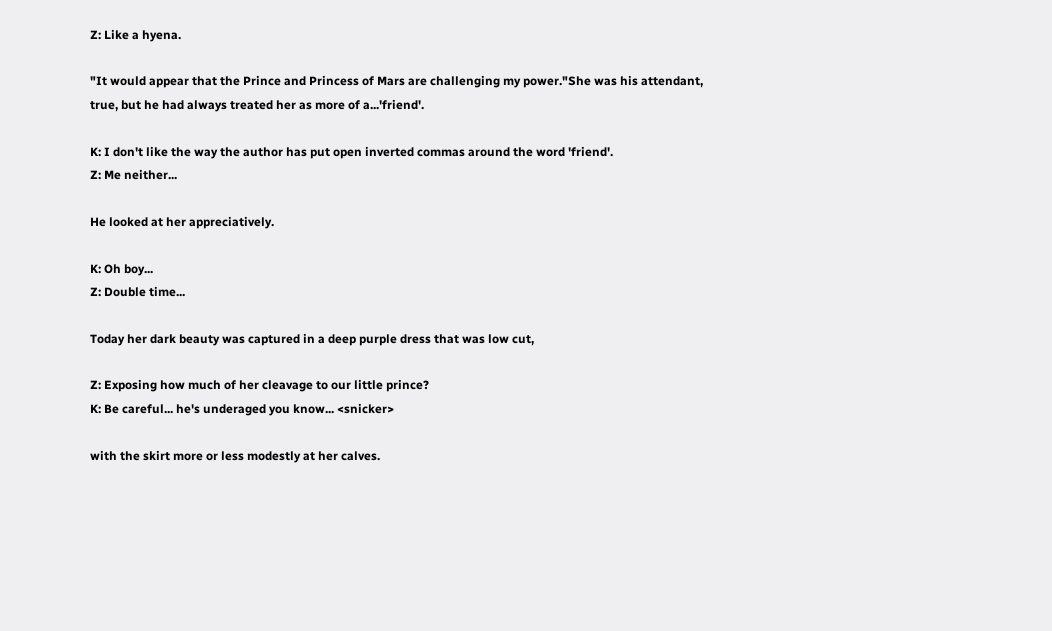Z: Like a hyena.

"It would appear that the Prince and Princess of Mars are challenging my power."She was his attendant, true, but he had always treated her as more of a...'friend'.

K: I don't like the way the author has put open inverted commas around the word 'friend'.
Z: Me neither...

He looked at her appreciatively.

K: Oh boy...
Z: Double time...

Today her dark beauty was captured in a deep purple dress that was low cut,

Z: Exposing how much of her cleavage to our little prince?
K: Be careful... he's underaged you know... <snicker>

with the skirt more or less modestly at her calves.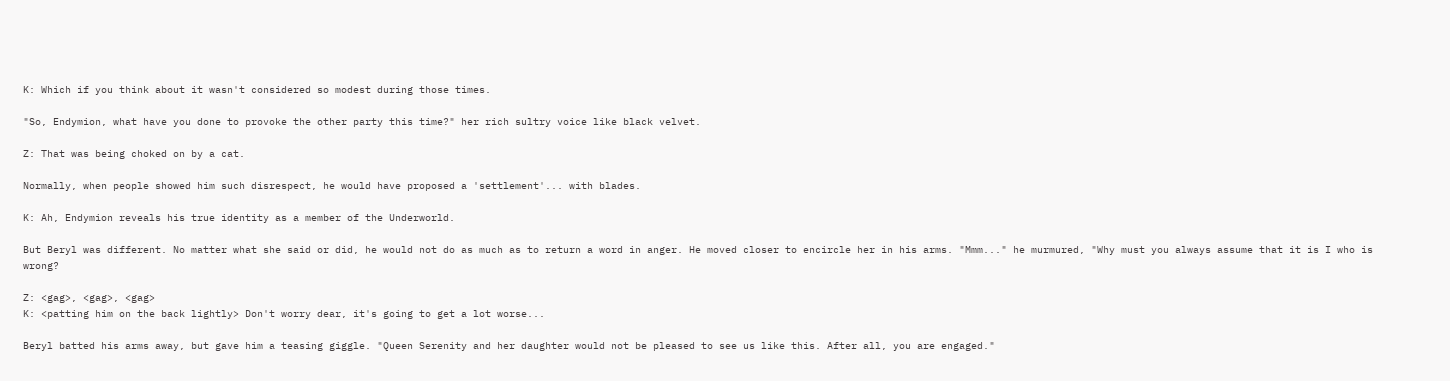K: Which if you think about it wasn't considered so modest during those times.

"So, Endymion, what have you done to provoke the other party this time?" her rich sultry voice like black velvet.

Z: That was being choked on by a cat.

Normally, when people showed him such disrespect, he would have proposed a 'settlement'... with blades.

K: Ah, Endymion reveals his true identity as a member of the Underworld.

But Beryl was different. No matter what she said or did, he would not do as much as to return a word in anger. He moved closer to encircle her in his arms. "Mmm..." he murmured, "Why must you always assume that it is I who is wrong?

Z: <gag>, <gag>, <gag>
K: <patting him on the back lightly> Don't worry dear, it's going to get a lot worse...

Beryl batted his arms away, but gave him a teasing giggle. "Queen Serenity and her daughter would not be pleased to see us like this. After all, you are engaged."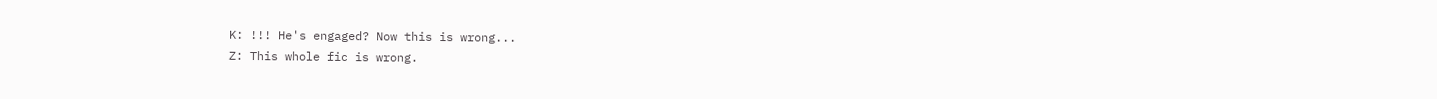K: !!! He's engaged? Now this is wrong...
Z: This whole fic is wrong.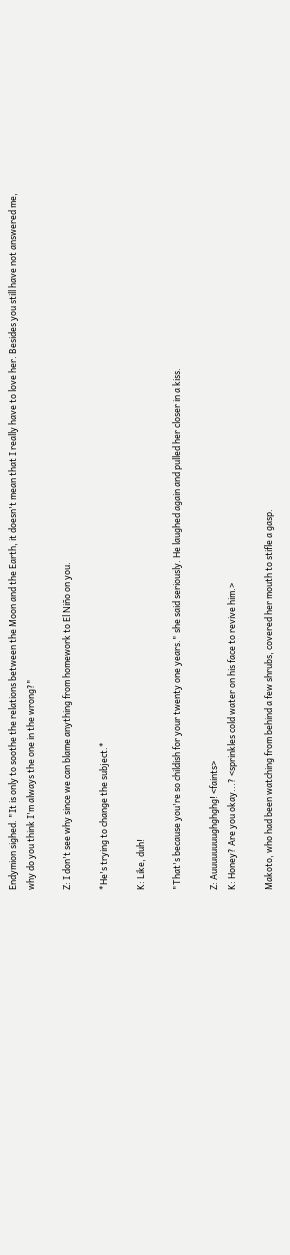Endymion sighed. "It is only to soothe the relations between the Moon and the Earth, it doesn't mean that I really have to love her. Besides you still have not answered me, why do you think I'm always the one in the wrong?"

Z: I don't see why since we can blame anything from homework to El Niño on you.

*He's trying to change the subject.*

K: Like, duh!

"That's because you're so childish for your twenty one years." she said seriously. He laughed again and pulled her closer in a kiss.

Z: Auuuuuuuughghghg! <faints>
K: Honey? Are you okay...? <sprinkles cold water on his face to revive him.>

Makoto, who had been watching from behind a few shrubs, covered her mouth to stifle a gasp.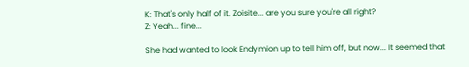K: That's only half of it. Zoisite... are you sure you're all right?
Z: Yeah... fine...

She had wanted to look Endymion up to tell him off, but now... It seemed that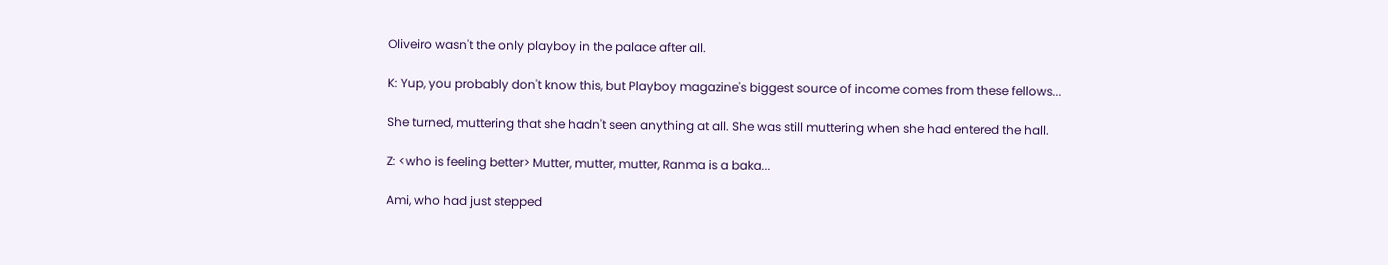Oliveiro wasn't the only playboy in the palace after all.

K: Yup, you probably don't know this, but Playboy magazine's biggest source of income comes from these fellows...

She turned, muttering that she hadn't seen anything at all. She was still muttering when she had entered the hall.

Z: <who is feeling better> Mutter, mutter, mutter, Ranma is a baka...

Ami, who had just stepped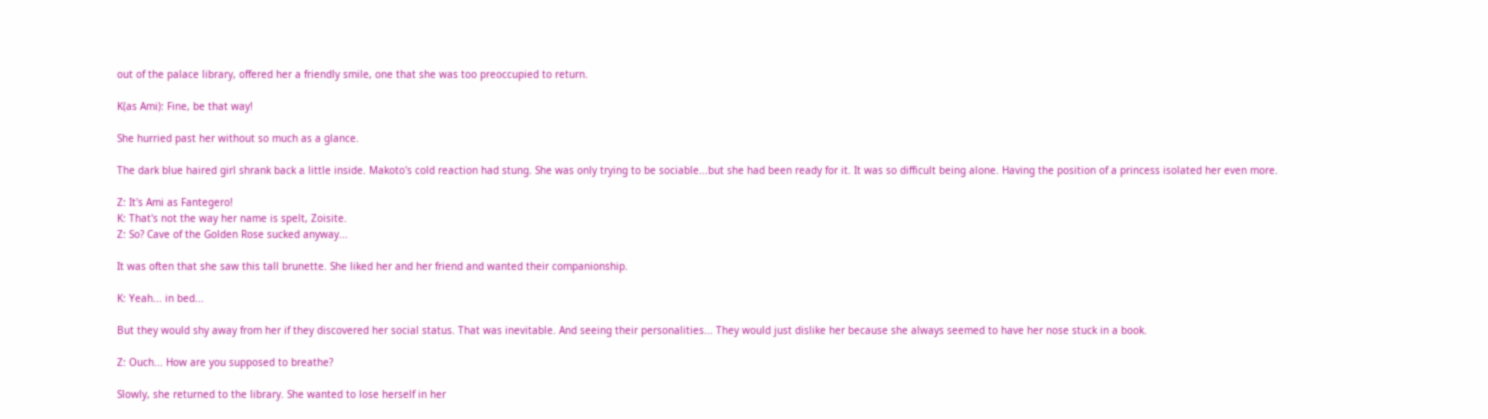out of the palace library, offered her a friendly smile, one that she was too preoccupied to return.

K(as Ami): Fine, be that way!

She hurried past her without so much as a glance.

The dark blue haired girl shrank back a little inside. Makoto's cold reaction had stung. She was only trying to be sociable...but she had been ready for it. It was so difficult being alone. Having the position of a princess isolated her even more.

Z: It's Ami as Fantegero!
K: That's not the way her name is spelt, Zoisite.
Z: So? Cave of the Golden Rose sucked anyway...

It was often that she saw this tall brunette. She liked her and her friend and wanted their companionship.

K: Yeah... in bed...

But they would shy away from her if they discovered her social status. That was inevitable. And seeing their personalities... They would just dislike her because she always seemed to have her nose stuck in a book.

Z: Ouch... How are you supposed to breathe?

Slowly, she returned to the library. She wanted to lose herself in her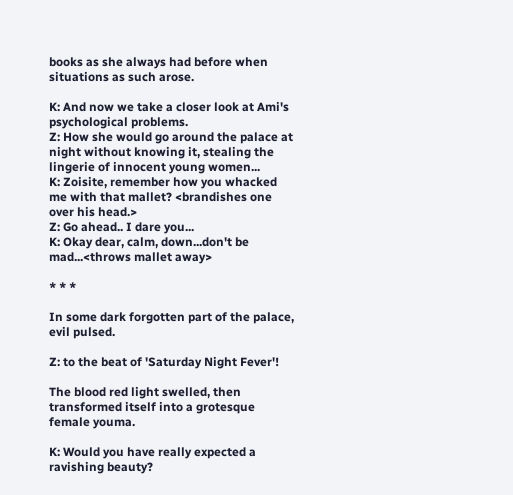books as she always had before when situations as such arose.

K: And now we take a closer look at Ami's psychological problems.
Z: How she would go around the palace at night without knowing it, stealing the lingerie of innocent young women...
K: Zoisite, remember how you whacked me with that mallet? <brandishes one over his head.>
Z: Go ahead.. I dare you...
K: Okay dear, calm, down...don't be mad...<throws mallet away>

* * *

In some dark forgotten part of the palace, evil pulsed.

Z: to the beat of 'Saturday Night Fever'!

The blood red light swelled, then transformed itself into a grotesque female youma.

K: Would you have really expected a ravishing beauty?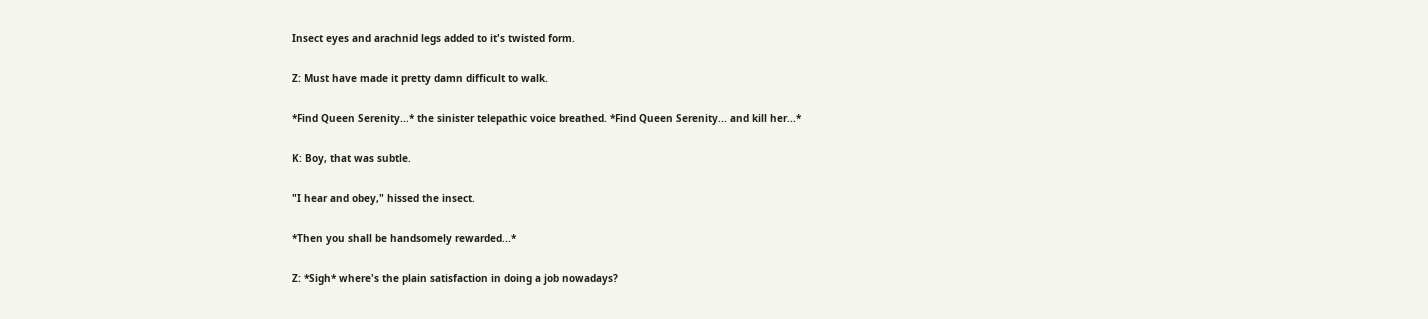Insect eyes and arachnid legs added to it's twisted form.

Z: Must have made it pretty damn difficult to walk.

*Find Queen Serenity...* the sinister telepathic voice breathed. *Find Queen Serenity... and kill her...*

K: Boy, that was subtle.

"I hear and obey," hissed the insect.

*Then you shall be handsomely rewarded...*

Z: *Sigh* where's the plain satisfaction in doing a job nowadays?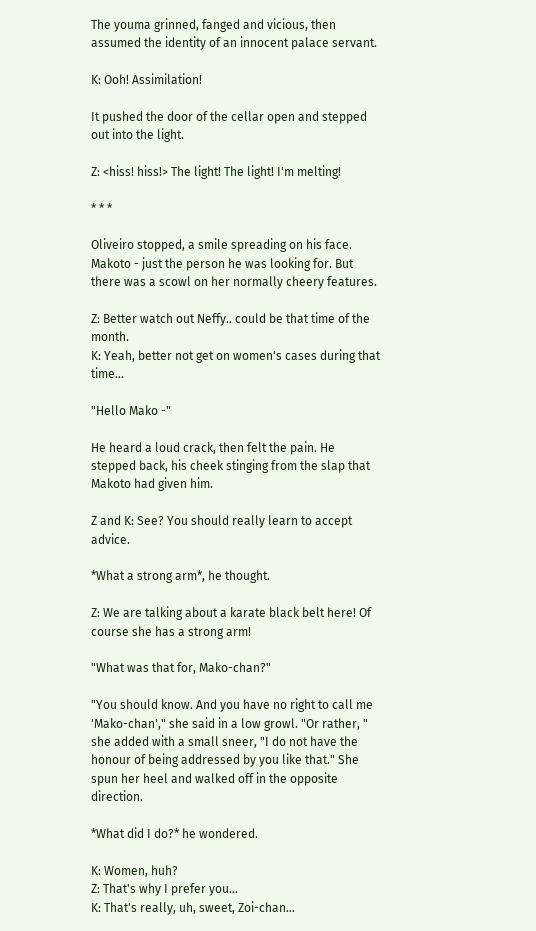The youma grinned, fanged and vicious, then assumed the identity of an innocent palace servant.

K: Ooh! Assimilation!

It pushed the door of the cellar open and stepped out into the light.

Z: <hiss! hiss!> The light! The light! I'm melting!

* * *

Oliveiro stopped, a smile spreading on his face. Makoto - just the person he was looking for. But there was a scowl on her normally cheery features.

Z: Better watch out Neffy.. could be that time of the month.
K: Yeah, better not get on women's cases during that time...

"Hello Mako -"

He heard a loud crack, then felt the pain. He stepped back, his cheek stinging from the slap that Makoto had given him.

Z and K: See? You should really learn to accept advice.

*What a strong arm*, he thought.

Z: We are talking about a karate black belt here! Of course she has a strong arm!

"What was that for, Mako-chan?"

"You should know. And you have no right to call me 'Mako-chan'," she said in a low growl. "Or rather, " she added with a small sneer, "I do not have the honour of being addressed by you like that." She spun her heel and walked off in the opposite direction.

*What did I do?* he wondered.

K: Women, huh?
Z: That's why I prefer you...
K: That's really, uh, sweet, Zoi-chan...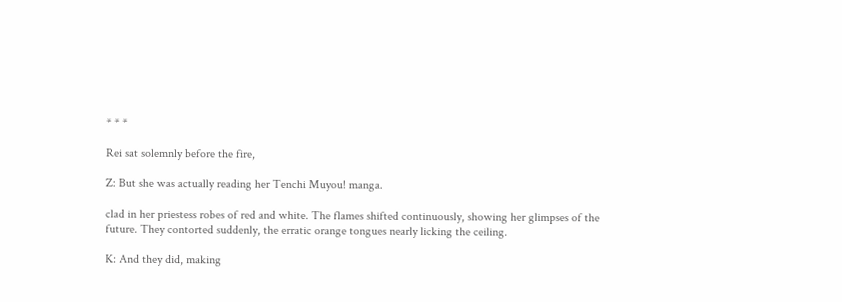* * *

Rei sat solemnly before the fire,

Z: But she was actually reading her Tenchi Muyou! manga.

clad in her priestess robes of red and white. The flames shifted continuously, showing her glimpses of the future. They contorted suddenly, the erratic orange tongues nearly licking the ceiling.

K: And they did, making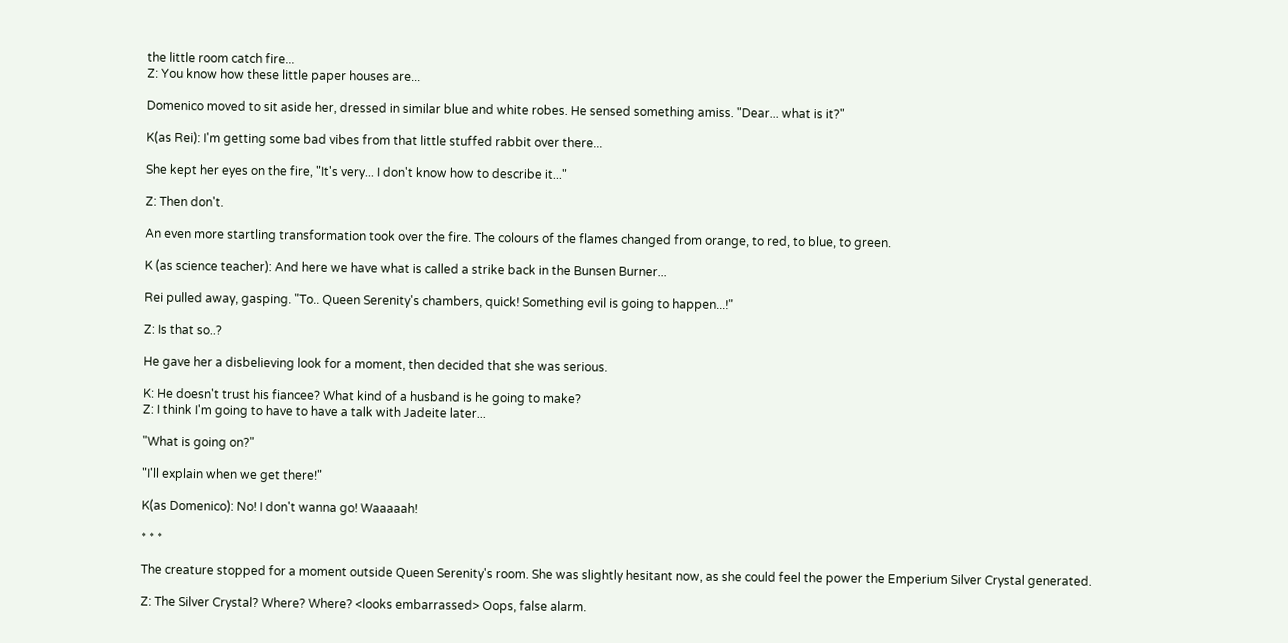the little room catch fire...
Z: You know how these little paper houses are...

Domenico moved to sit aside her, dressed in similar blue and white robes. He sensed something amiss. "Dear... what is it?"

K(as Rei): I'm getting some bad vibes from that little stuffed rabbit over there...

She kept her eyes on the fire, "It's very... I don't know how to describe it..."

Z: Then don't.

An even more startling transformation took over the fire. The colours of the flames changed from orange, to red, to blue, to green.

K (as science teacher): And here we have what is called a strike back in the Bunsen Burner...

Rei pulled away, gasping. "To.. Queen Serenity's chambers, quick! Something evil is going to happen...!"

Z: Is that so..?

He gave her a disbelieving look for a moment, then decided that she was serious.

K: He doesn't trust his fiancee? What kind of a husband is he going to make?
Z: I think I'm going to have to have a talk with Jadeite later...

"What is going on?"

"I'll explain when we get there!"

K(as Domenico): No! I don't wanna go! Waaaaah!

* * *

The creature stopped for a moment outside Queen Serenity's room. She was slightly hesitant now, as she could feel the power the Emperium Silver Crystal generated.

Z: The Silver Crystal? Where? Where? <looks embarrassed> Oops, false alarm.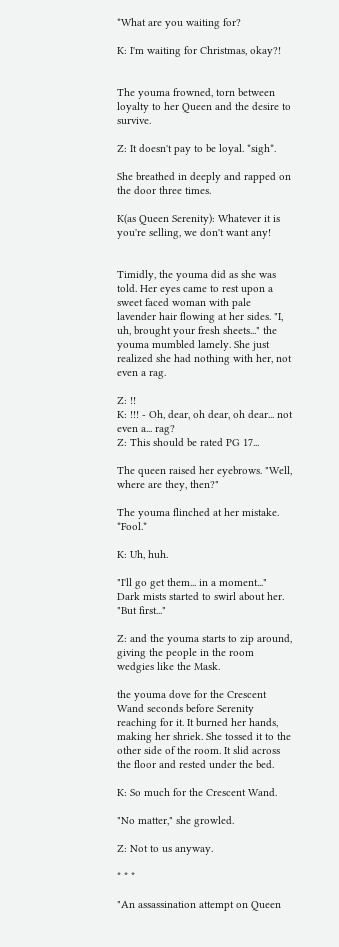*What are you waiting for?

K: I'm waiting for Christmas, okay?!


The youma frowned, torn between loyalty to her Queen and the desire to survive.

Z: It doesn't pay to be loyal. *sigh*.

She breathed in deeply and rapped on the door three times.

K(as Queen Serenity): Whatever it is you're selling, we don't want any!


Timidly, the youma did as she was told. Her eyes came to rest upon a sweet faced woman with pale lavender hair flowing at her sides. "I, uh, brought your fresh sheets..." the youma mumbled lamely. She just realized she had nothing with her, not even a rag.

Z: !!
K: !!! - Oh, dear, oh dear, oh dear... not even a... rag?
Z: This should be rated PG 17...

The queen raised her eyebrows. "Well, where are they, then?"

The youma flinched at her mistake. *Fool.*

K: Uh, huh.

"I'll go get them... in a moment..." Dark mists started to swirl about her. "But first..."

Z: and the youma starts to zip around, giving the people in the room wedgies like the Mask.

the youma dove for the Crescent Wand seconds before Serenity reaching for it. It burned her hands, making her shriek. She tossed it to the other side of the room. It slid across the floor and rested under the bed.

K: So much for the Crescent Wand.

"No matter," she growled.

Z: Not to us anyway.

* * *

"An assassination attempt on Queen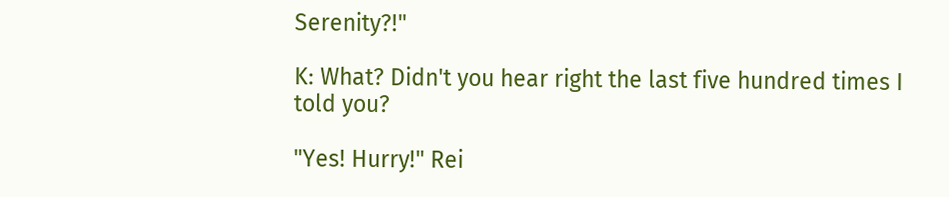Serenity?!"

K: What? Didn't you hear right the last five hundred times I told you?

"Yes! Hurry!" Rei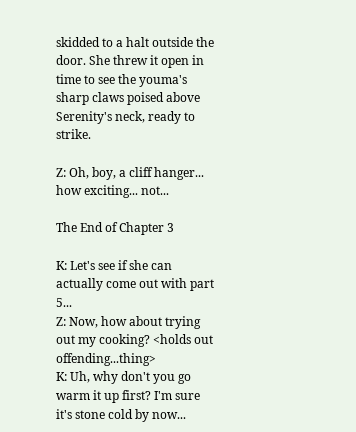skidded to a halt outside the door. She threw it open in time to see the youma's sharp claws poised above Serenity's neck, ready to strike.

Z: Oh, boy, a cliff hanger... how exciting... not...

The End of Chapter 3

K: Let's see if she can actually come out with part 5...
Z: Now, how about trying out my cooking? <holds out offending...thing>
K: Uh, why don't you go warm it up first? I'm sure it's stone cold by now...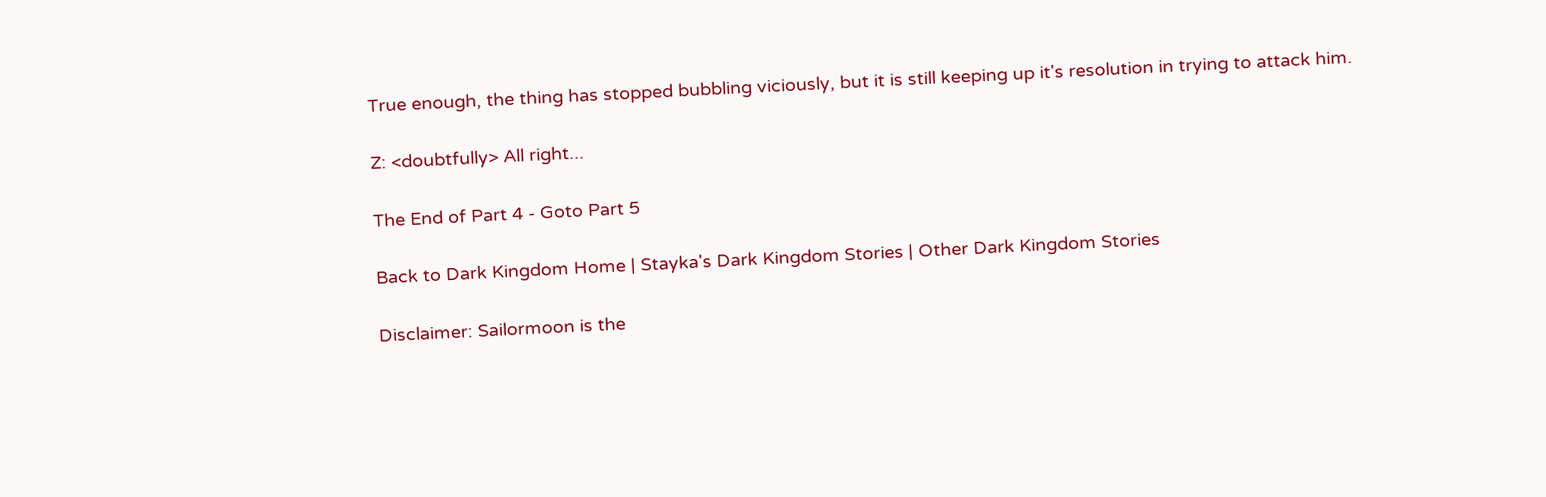True enough, the thing has stopped bubbling viciously, but it is still keeping up it's resolution in trying to attack him.

Z: <doubtfully> All right...

The End of Part 4 - Goto Part 5

Back to Dark Kingdom Home | Stayka's Dark Kingdom Stories | Other Dark Kingdom Stories

Disclaimer: Sailormoon is the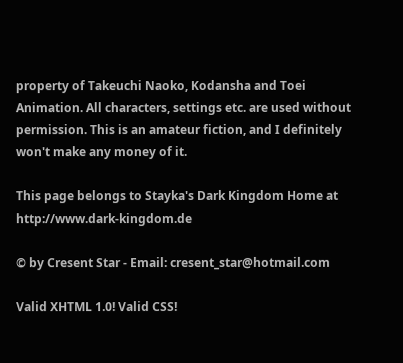property of Takeuchi Naoko, Kodansha and Toei Animation. All characters, settings etc. are used without permission. This is an amateur fiction, and I definitely won't make any money of it.

This page belongs to Stayka's Dark Kingdom Home at http://www.dark-kingdom.de

© by Cresent Star - Email: cresent_star@hotmail.com

Valid XHTML 1.0! Valid CSS!